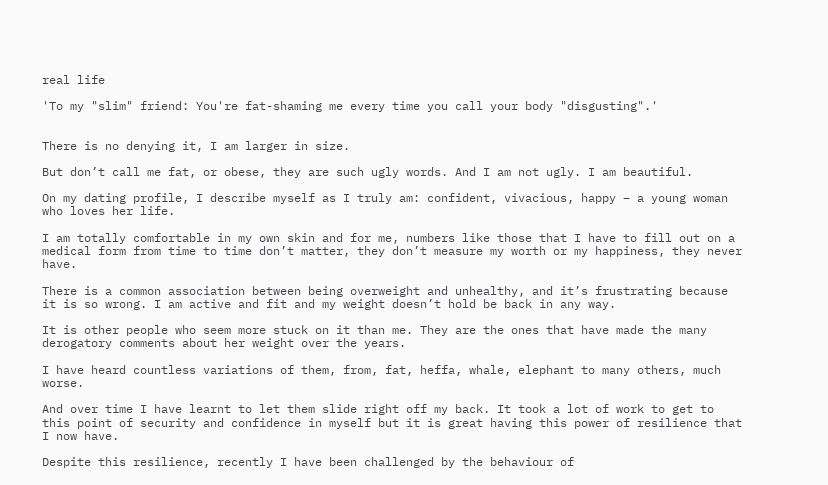real life

'To my "slim" friend: You're fat-shaming me every time you call your body "disgusting".'


There is no denying it, I am larger in size.

But don’t call me fat, or obese, they are such ugly words. And I am not ugly. I am beautiful.

On my dating profile, I describe myself as I truly am: confident, vivacious, happy – a young woman who loves her life.

I am totally comfortable in my own skin and for me, numbers like those that I have to fill out on a medical form from time to time don’t matter, they don’t measure my worth or my happiness, they never have.

There is a common association between being overweight and unhealthy, and it’s frustrating because it is so wrong. I am active and fit and my weight doesn’t hold be back in any way.

It is other people who seem more stuck on it than me. They are the ones that have made the many derogatory comments about her weight over the years.

I have heard countless variations of them, from, fat, heffa, whale, elephant to many others, much worse.

And over time I have learnt to let them slide right off my back. It took a lot of work to get to this point of security and confidence in myself but it is great having this power of resilience that I now have.

Despite this resilience, recently I have been challenged by the behaviour of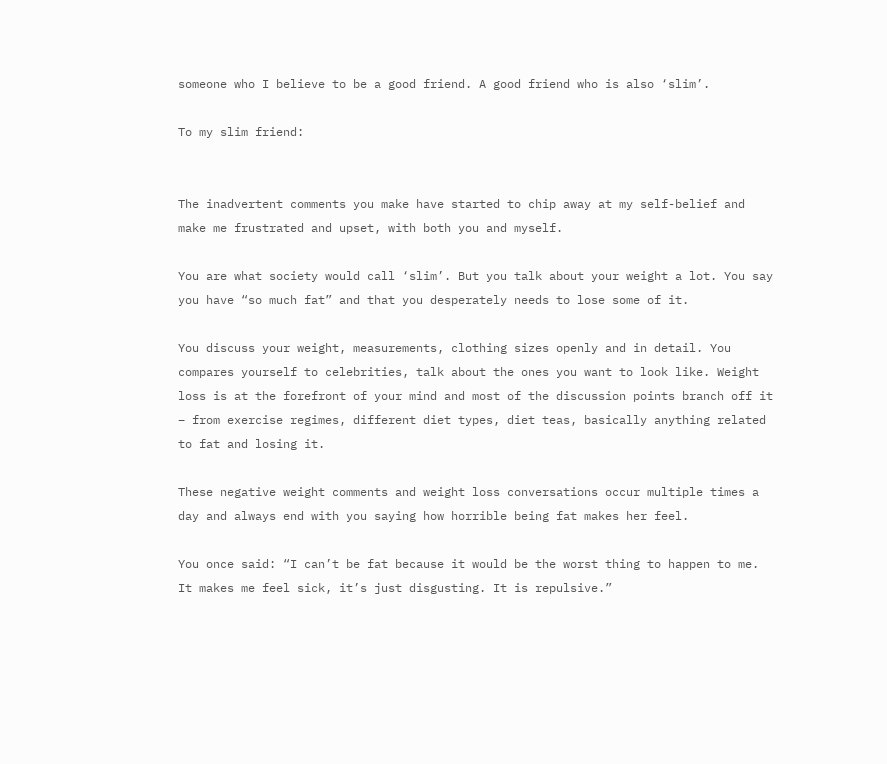someone who I believe to be a good friend. A good friend who is also ‘slim’.

To my slim friend:


The inadvertent comments you make have started to chip away at my self-belief and make me frustrated and upset, with both you and myself.

You are what society would call ‘slim’. But you talk about your weight a lot. You say you have “so much fat” and that you desperately needs to lose some of it.

You discuss your weight, measurements, clothing sizes openly and in detail. You compares yourself to celebrities, talk about the ones you want to look like. Weight loss is at the forefront of your mind and most of the discussion points branch off it – from exercise regimes, different diet types, diet teas, basically anything related to fat and losing it.

These negative weight comments and weight loss conversations occur multiple times a day and always end with you saying how horrible being fat makes her feel.

You once said: “I can’t be fat because it would be the worst thing to happen to me. It makes me feel sick, it’s just disgusting. It is repulsive.”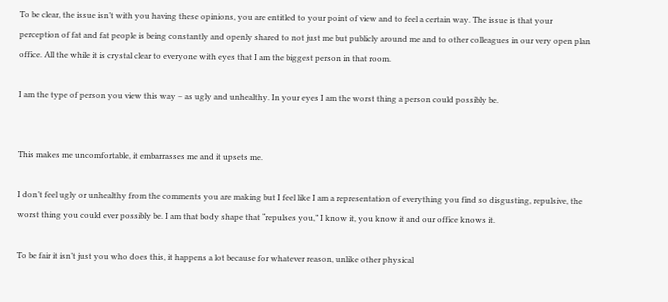To be clear, the issue isn’t with you having these opinions, you are entitled to your point of view and to feel a certain way. The issue is that your perception of fat and fat people is being constantly and openly shared to not just me but publicly around me and to other colleagues in our very open plan office. All the while it is crystal clear to everyone with eyes that I am the biggest person in that room.

I am the type of person you view this way – as ugly and unhealthy. In your eyes I am the worst thing a person could possibly be.


This makes me uncomfortable, it embarrasses me and it upsets me.

I don’t feel ugly or unhealthy from the comments you are making but I feel like I am a representation of everything you find so disgusting, repulsive, the worst thing you could ever possibly be. I am that body shape that “repulses you,” I know it, you know it and our office knows it.

To be fair it isn’t just you who does this, it happens a lot because for whatever reason, unlike other physical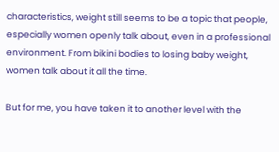characteristics, weight still seems to be a topic that people, especially women openly talk about, even in a professional environment. From bikini bodies to losing baby weight, women talk about it all the time.

But for me, you have taken it to another level with the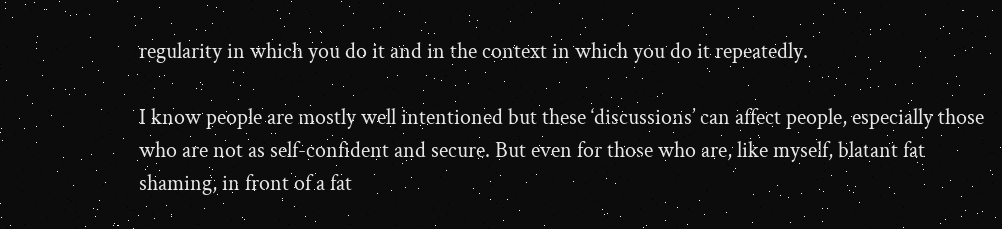regularity in which you do it and in the context in which you do it repeatedly.

I know people are mostly well intentioned but these ‘discussions’ can affect people, especially those who are not as self-confident and secure. But even for those who are, like myself, blatant fat shaming, in front of a fat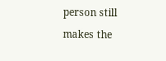person still makes the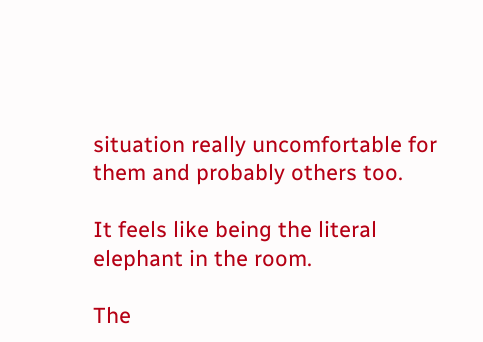situation really uncomfortable for them and probably others too.

It feels like being the literal elephant in the room.

The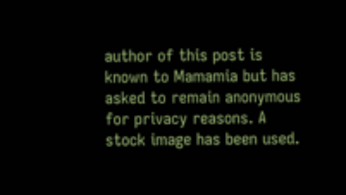author of this post is known to Mamamia but has asked to remain anonymous for privacy reasons. A stock image has been used.